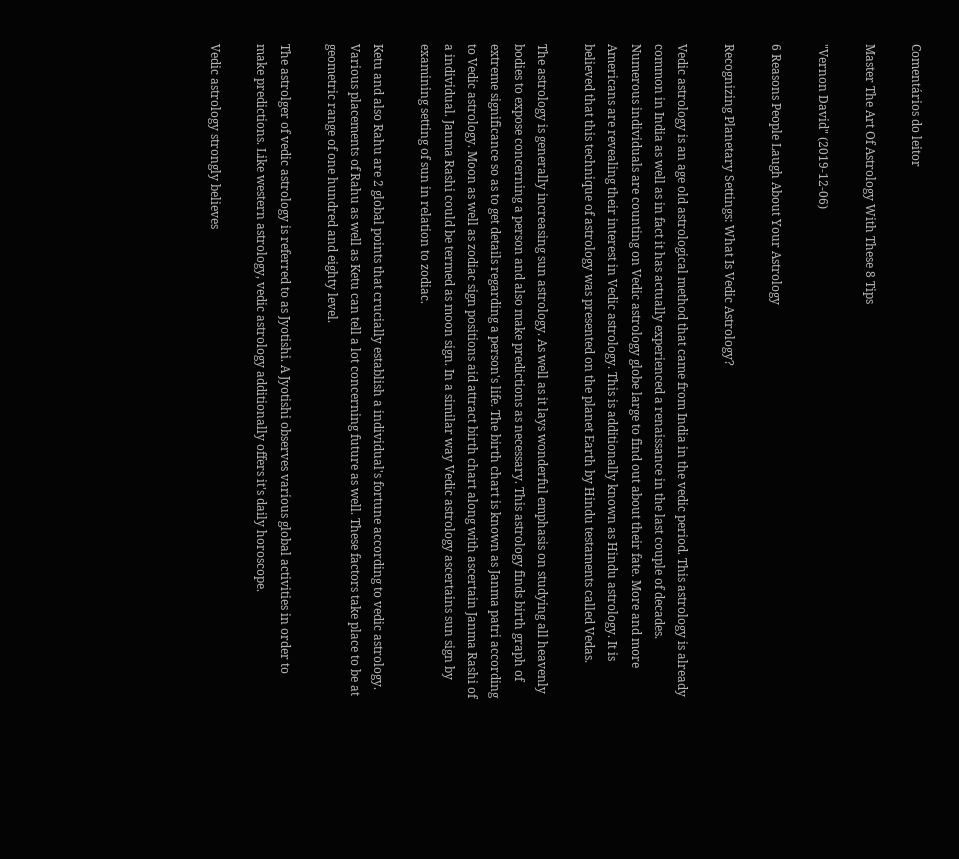Comentários do leitor

Master The Art Of Astrology With These 8 Tips

"Vernon David" (2019-12-06)

6 Reasons People Laugh About Your Astrology

Recognizing Planetary Settings: What Is Vedic Astrology?

Vedic astrology is an age old astrological method that came from India in the vedic period. This astrology is already common in India as well as in fact it has actually experienced a renaissance in the last couple of decades. Numerous individuals are counting on Vedic astrology globe large to find out about their fate. More and more Americans are revealing their interest in Vedic astrology. This is additionally known as Hindu astrology. It is believed that this technique of astrology was presented on the planet Earth by Hindu testaments called Vedas.

The astrology is generally increasing sun astrology. As well as it lays wonderful emphasis on studying all heavenly bodies to expose concerning a person and also make predictions as necessary. This astrology finds birth graph of extreme significance so as to get details regarding a person's life. The birth chart is known as Janma patri according to Vedic astrology. Moon as well as zodiac sign positions aid attract birth chart along with ascertain Janma Rashi of a individual. Janma Rashi could be termed as moon sign. In a similar way Vedic astrology ascertains sun sign by examining setting of sun in relation to zodiac.

Ketu and also Rahu are 2 global points that crucially establish a individual's fortune according to vedic astrology. Various placements of Rahu as well as Ketu can tell a lot concerning future as well. These factors take place to be at geometric range of one hundred and eighty level.

The astrolger of vedic astrology is referred to as Jyotishi. A Jyotishi observes various global activities in order to make predictions. Like western astrology, vedic astrology additionally offers it's daily horoscope.

Vedic astrology strongly believes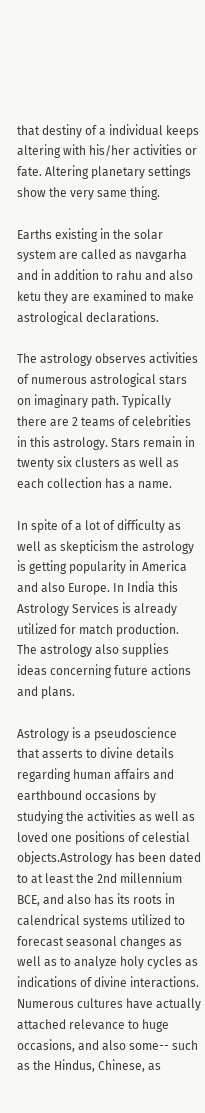that destiny of a individual keeps altering with his/her activities or fate. Altering planetary settings show the very same thing.

Earths existing in the solar system are called as navgarha and in addition to rahu and also ketu they are examined to make astrological declarations.

The astrology observes activities of numerous astrological stars on imaginary path. Typically there are 2 teams of celebrities in this astrology. Stars remain in twenty six clusters as well as each collection has a name.

In spite of a lot of difficulty as well as skepticism the astrology is getting popularity in America and also Europe. In India this Astrology Services is already utilized for match production. The astrology also supplies ideas concerning future actions and plans.

Astrology is a pseudoscience that asserts to divine details regarding human affairs and earthbound occasions by studying the activities as well as loved one positions of celestial objects.Astrology has been dated to at least the 2nd millennium BCE, and also has its roots in calendrical systems utilized to forecast seasonal changes as well as to analyze holy cycles as indications of divine interactions. Numerous cultures have actually attached relevance to huge occasions, and also some-- such as the Hindus, Chinese, as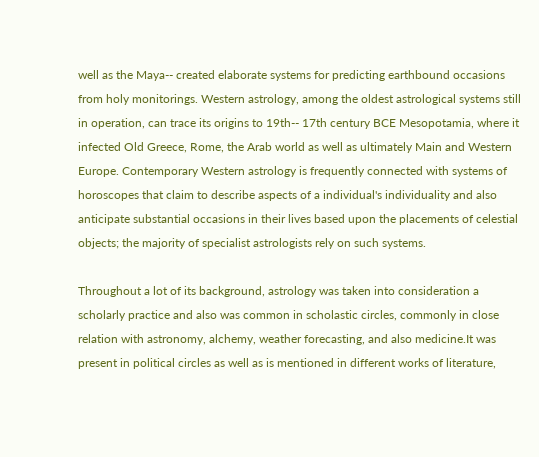well as the Maya-- created elaborate systems for predicting earthbound occasions from holy monitorings. Western astrology, among the oldest astrological systems still in operation, can trace its origins to 19th-- 17th century BCE Mesopotamia, where it infected Old Greece, Rome, the Arab world as well as ultimately Main and Western Europe. Contemporary Western astrology is frequently connected with systems of horoscopes that claim to describe aspects of a individual's individuality and also anticipate substantial occasions in their lives based upon the placements of celestial objects; the majority of specialist astrologists rely on such systems.

Throughout a lot of its background, astrology was taken into consideration a scholarly practice and also was common in scholastic circles, commonly in close relation with astronomy, alchemy, weather forecasting, and also medicine.It was present in political circles as well as is mentioned in different works of literature,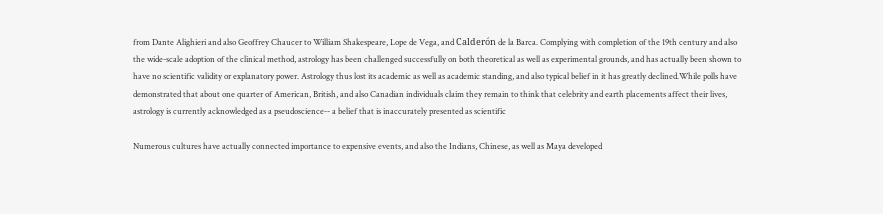from Dante Alighieri and also Geoffrey Chaucer to William Shakespeare, Lope de Vega, and Calderón de la Barca. Complying with completion of the 19th century and also the wide-scale adoption of the clinical method, astrology has been challenged successfully on both theoretical as well as experimental grounds, and has actually been shown to have no scientific validity or explanatory power. Astrology thus lost its academic as well as academic standing, and also typical belief in it has greatly declined.While polls have demonstrated that about one quarter of American, British, and also Canadian individuals claim they remain to think that celebrity and earth placements affect their lives, astrology is currently acknowledged as a pseudoscience-- a belief that is inaccurately presented as scientific

Numerous cultures have actually connected importance to expensive events, and also the Indians, Chinese, as well as Maya developed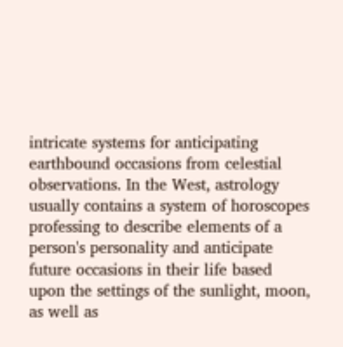intricate systems for anticipating earthbound occasions from celestial observations. In the West, astrology usually contains a system of horoscopes professing to describe elements of a person's personality and anticipate future occasions in their life based upon the settings of the sunlight, moon, as well as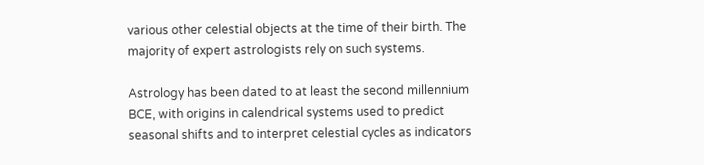various other celestial objects at the time of their birth. The majority of expert astrologists rely on such systems.

Astrology has been dated to at least the second millennium BCE, with origins in calendrical systems used to predict seasonal shifts and to interpret celestial cycles as indicators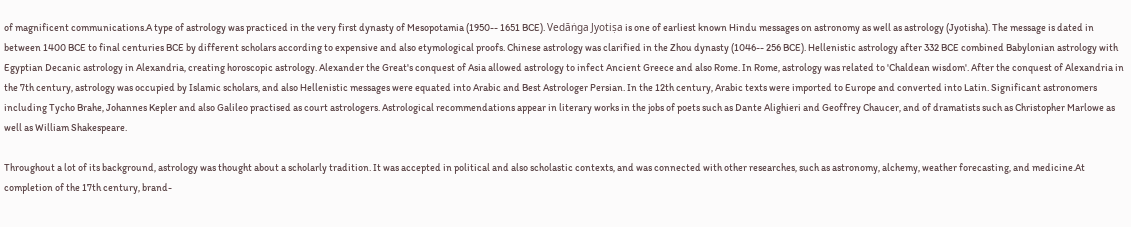of magnificent communications.A type of astrology was practiced in the very first dynasty of Mesopotamia (1950-- 1651 BCE). Vedāṅga Jyotiṣa is one of earliest known Hindu messages on astronomy as well as astrology (Jyotisha). The message is dated in between 1400 BCE to final centuries BCE by different scholars according to expensive and also etymological proofs. Chinese astrology was clarified in the Zhou dynasty (1046-- 256 BCE). Hellenistic astrology after 332 BCE combined Babylonian astrology with Egyptian Decanic astrology in Alexandria, creating horoscopic astrology. Alexander the Great's conquest of Asia allowed astrology to infect Ancient Greece and also Rome. In Rome, astrology was related to 'Chaldean wisdom'. After the conquest of Alexandria in the 7th century, astrology was occupied by Islamic scholars, and also Hellenistic messages were equated into Arabic and Best Astrologer Persian. In the 12th century, Arabic texts were imported to Europe and converted into Latin. Significant astronomers including Tycho Brahe, Johannes Kepler and also Galileo practised as court astrologers. Astrological recommendations appear in literary works in the jobs of poets such as Dante Alighieri and Geoffrey Chaucer, and of dramatists such as Christopher Marlowe as well as William Shakespeare.

Throughout a lot of its background, astrology was thought about a scholarly tradition. It was accepted in political and also scholastic contexts, and was connected with other researches, such as astronomy, alchemy, weather forecasting, and medicine.At completion of the 17th century, brand-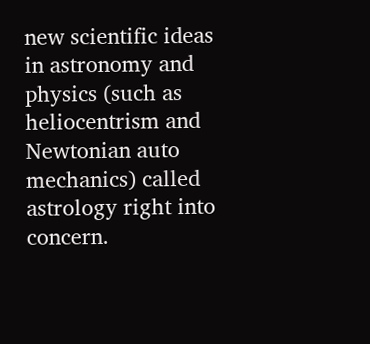new scientific ideas in astronomy and physics (such as heliocentrism and Newtonian auto mechanics) called astrology right into concern.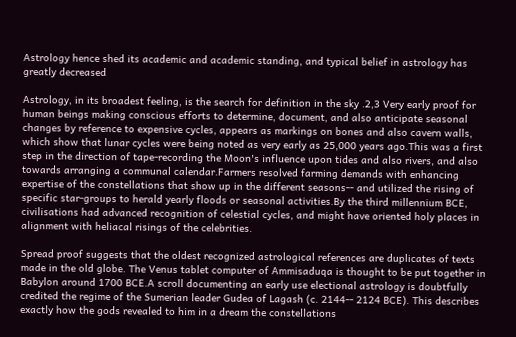Astrology hence shed its academic and academic standing, and typical belief in astrology has greatly decreased

Astrology, in its broadest feeling, is the search for definition in the sky .2,3 Very early proof for human beings making conscious efforts to determine, document, and also anticipate seasonal changes by reference to expensive cycles, appears as markings on bones and also cavern walls, which show that lunar cycles were being noted as very early as 25,000 years ago.This was a first step in the direction of tape-recording the Moon's influence upon tides and also rivers, and also towards arranging a communal calendar.Farmers resolved farming demands with enhancing expertise of the constellations that show up in the different seasons-- and utilized the rising of specific star-groups to herald yearly floods or seasonal activities.By the third millennium BCE, civilisations had advanced recognition of celestial cycles, and might have oriented holy places in alignment with heliacal risings of the celebrities.

Spread proof suggests that the oldest recognized astrological references are duplicates of texts made in the old globe. The Venus tablet computer of Ammisaduqa is thought to be put together in Babylon around 1700 BCE.A scroll documenting an early use electional astrology is doubtfully credited the regime of the Sumerian leader Gudea of Lagash (c. 2144-- 2124 BCE). This describes exactly how the gods revealed to him in a dream the constellations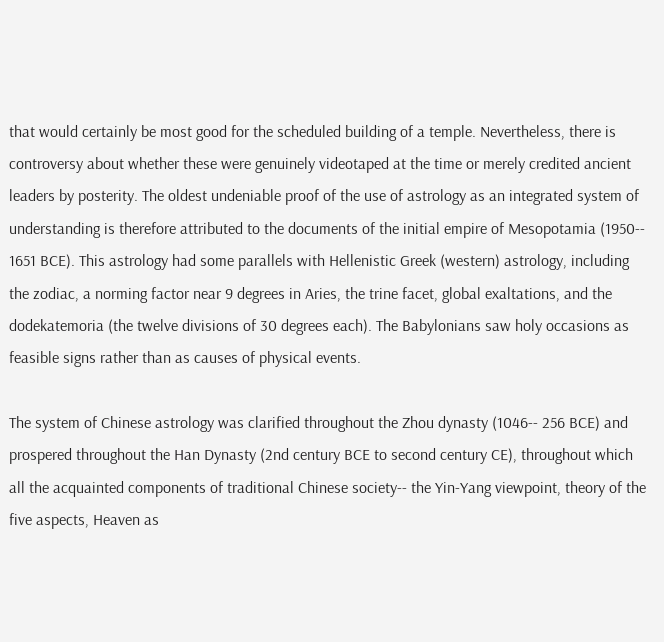that would certainly be most good for the scheduled building of a temple. Nevertheless, there is controversy about whether these were genuinely videotaped at the time or merely credited ancient leaders by posterity. The oldest undeniable proof of the use of astrology as an integrated system of understanding is therefore attributed to the documents of the initial empire of Mesopotamia (1950-- 1651 BCE). This astrology had some parallels with Hellenistic Greek (western) astrology, including the zodiac, a norming factor near 9 degrees in Aries, the trine facet, global exaltations, and the dodekatemoria (the twelve divisions of 30 degrees each). The Babylonians saw holy occasions as feasible signs rather than as causes of physical events.

The system of Chinese astrology was clarified throughout the Zhou dynasty (1046-- 256 BCE) and prospered throughout the Han Dynasty (2nd century BCE to second century CE), throughout which all the acquainted components of traditional Chinese society-- the Yin-Yang viewpoint, theory of the five aspects, Heaven as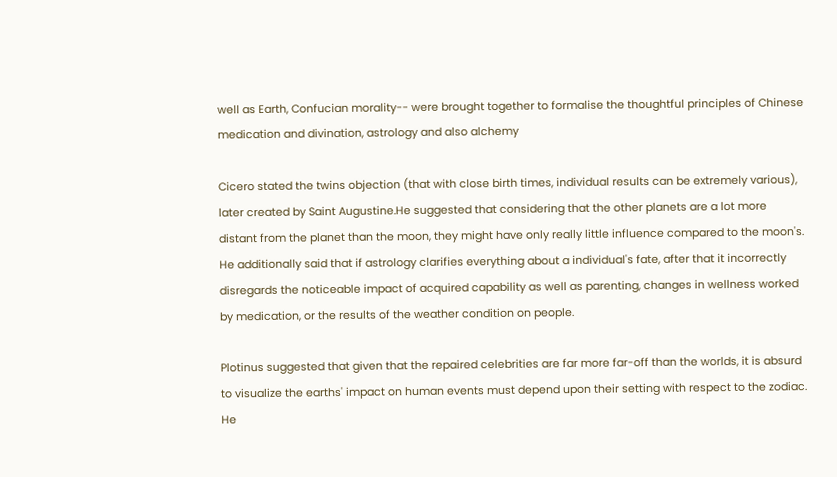well as Earth, Confucian morality-- were brought together to formalise the thoughtful principles of Chinese medication and divination, astrology and also alchemy

Cicero stated the twins objection (that with close birth times, individual results can be extremely various), later created by Saint Augustine.He suggested that considering that the other planets are a lot more distant from the planet than the moon, they might have only really little influence compared to the moon's. He additionally said that if astrology clarifies everything about a individual's fate, after that it incorrectly disregards the noticeable impact of acquired capability as well as parenting, changes in wellness worked by medication, or the results of the weather condition on people.

Plotinus suggested that given that the repaired celebrities are far more far-off than the worlds, it is absurd to visualize the earths' impact on human events must depend upon their setting with respect to the zodiac. He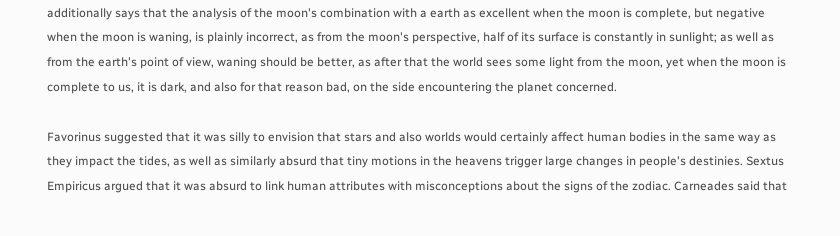additionally says that the analysis of the moon's combination with a earth as excellent when the moon is complete, but negative when the moon is waning, is plainly incorrect, as from the moon's perspective, half of its surface is constantly in sunlight; as well as from the earth's point of view, waning should be better, as after that the world sees some light from the moon, yet when the moon is complete to us, it is dark, and also for that reason bad, on the side encountering the planet concerned.

Favorinus suggested that it was silly to envision that stars and also worlds would certainly affect human bodies in the same way as they impact the tides, as well as similarly absurd that tiny motions in the heavens trigger large changes in people's destinies. Sextus Empiricus argued that it was absurd to link human attributes with misconceptions about the signs of the zodiac. Carneades said that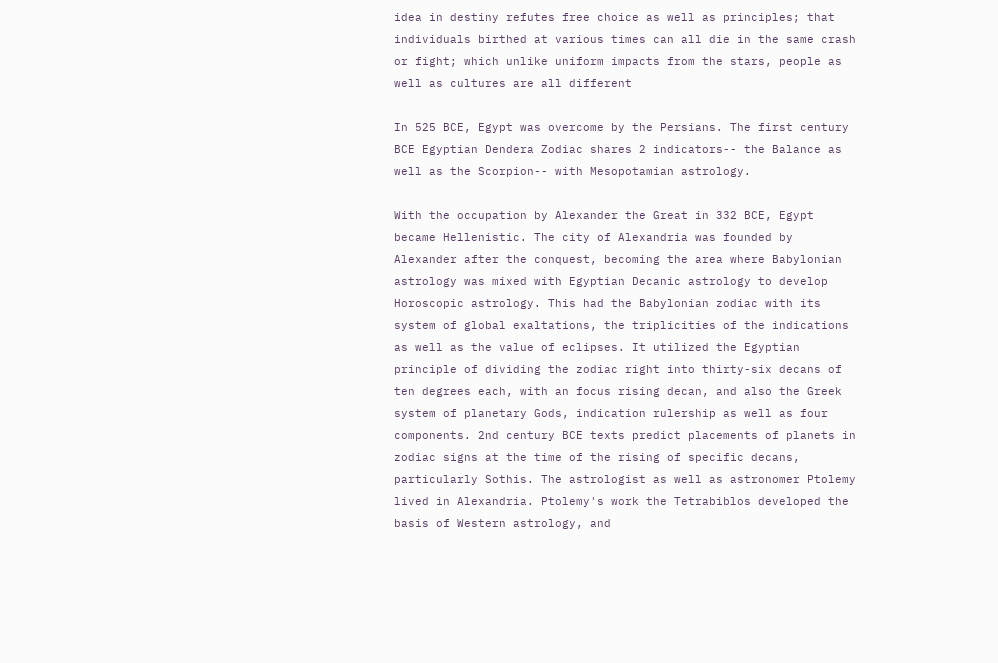idea in destiny refutes free choice as well as principles; that individuals birthed at various times can all die in the same crash or fight; which unlike uniform impacts from the stars, people as well as cultures are all different

In 525 BCE, Egypt was overcome by the Persians. The first century BCE Egyptian Dendera Zodiac shares 2 indicators-- the Balance as well as the Scorpion-- with Mesopotamian astrology.

With the occupation by Alexander the Great in 332 BCE, Egypt became Hellenistic. The city of Alexandria was founded by Alexander after the conquest, becoming the area where Babylonian astrology was mixed with Egyptian Decanic astrology to develop Horoscopic astrology. This had the Babylonian zodiac with its system of global exaltations, the triplicities of the indications as well as the value of eclipses. It utilized the Egyptian principle of dividing the zodiac right into thirty-six decans of ten degrees each, with an focus rising decan, and also the Greek system of planetary Gods, indication rulership as well as four components. 2nd century BCE texts predict placements of planets in zodiac signs at the time of the rising of specific decans, particularly Sothis. The astrologist as well as astronomer Ptolemy lived in Alexandria. Ptolemy's work the Tetrabiblos developed the basis of Western astrology, and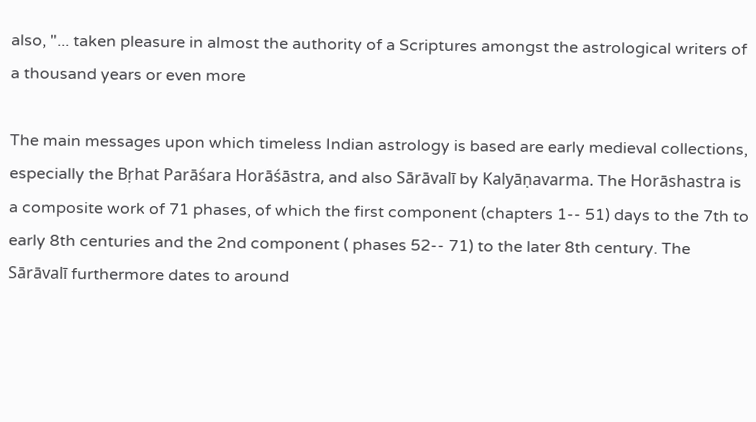also, "... taken pleasure in almost the authority of a Scriptures amongst the astrological writers of a thousand years or even more

The main messages upon which timeless Indian astrology is based are early medieval collections, especially the Bṛhat Parāśara Horāśāstra, and also Sārāvalī by Kalyāṇavarma. The Horāshastra is a composite work of 71 phases, of which the first component (chapters 1-- 51) days to the 7th to early 8th centuries and the 2nd component ( phases 52-- 71) to the later 8th century. The Sārāvalī furthermore dates to around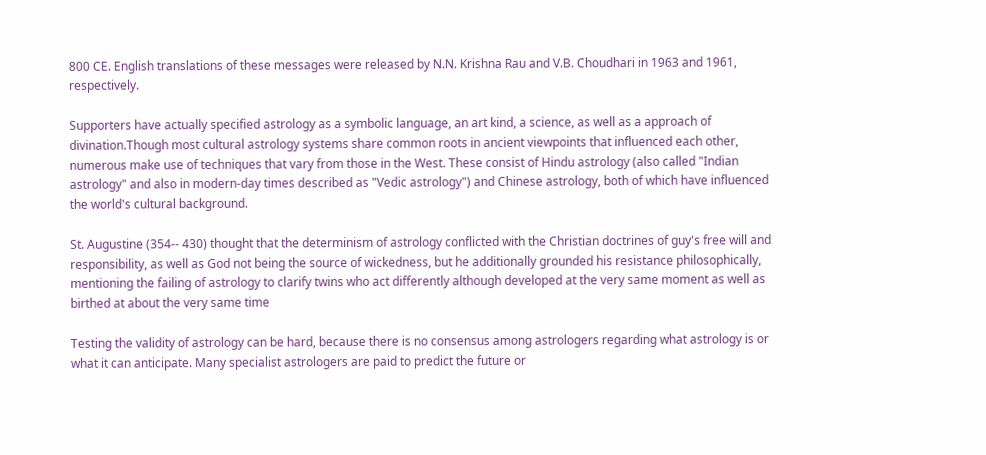800 CE. English translations of these messages were released by N.N. Krishna Rau and V.B. Choudhari in 1963 and 1961, respectively.

Supporters have actually specified astrology as a symbolic language, an art kind, a science, as well as a approach of divination.Though most cultural astrology systems share common roots in ancient viewpoints that influenced each other, numerous make use of techniques that vary from those in the West. These consist of Hindu astrology (also called "Indian astrology" and also in modern-day times described as "Vedic astrology") and Chinese astrology, both of which have influenced the world's cultural background.

St. Augustine (354-- 430) thought that the determinism of astrology conflicted with the Christian doctrines of guy's free will and responsibility, as well as God not being the source of wickedness, but he additionally grounded his resistance philosophically, mentioning the failing of astrology to clarify twins who act differently although developed at the very same moment as well as birthed at about the very same time

Testing the validity of astrology can be hard, because there is no consensus among astrologers regarding what astrology is or what it can anticipate. Many specialist astrologers are paid to predict the future or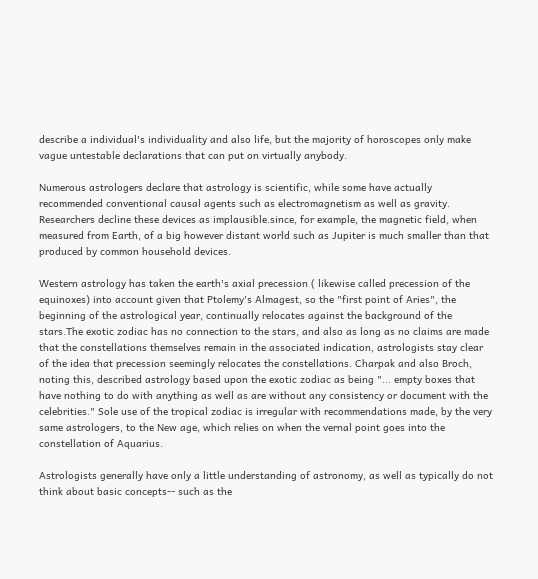describe a individual's individuality and also life, but the majority of horoscopes only make vague untestable declarations that can put on virtually anybody.

Numerous astrologers declare that astrology is scientific, while some have actually recommended conventional causal agents such as electromagnetism as well as gravity. Researchers decline these devices as implausible.since, for example, the magnetic field, when measured from Earth, of a big however distant world such as Jupiter is much smaller than that produced by common household devices.

Western astrology has taken the earth's axial precession ( likewise called precession of the equinoxes) into account given that Ptolemy's Almagest, so the "first point of Aries", the beginning of the astrological year, continually relocates against the background of the stars.The exotic zodiac has no connection to the stars, and also as long as no claims are made that the constellations themselves remain in the associated indication, astrologists stay clear of the idea that precession seemingly relocates the constellations. Charpak and also Broch, noting this, described astrology based upon the exotic zodiac as being "... empty boxes that have nothing to do with anything as well as are without any consistency or document with the celebrities." Sole use of the tropical zodiac is irregular with recommendations made, by the very same astrologers, to the New age, which relies on when the vernal point goes into the constellation of Aquarius.

Astrologists generally have only a little understanding of astronomy, as well as typically do not think about basic concepts-- such as the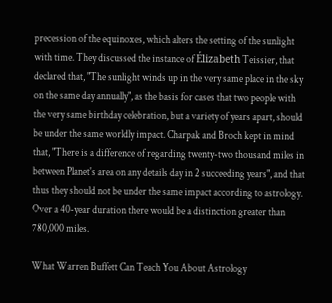precession of the equinoxes, which alters the setting of the sunlight with time. They discussed the instance of Élizabeth Teissier, that declared that, "The sunlight winds up in the very same place in the sky on the same day annually", as the basis for cases that two people with the very same birthday celebration, but a variety of years apart, should be under the same worldly impact. Charpak and Broch kept in mind that, "There is a difference of regarding twenty-two thousand miles in between Planet's area on any details day in 2 succeeding years", and that thus they should not be under the same impact according to astrology. Over a 40-year duration there would be a distinction greater than 780,000 miles.

What Warren Buffett Can Teach You About Astrology